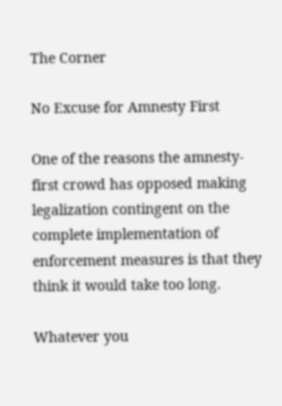The Corner

No Excuse for Amnesty First

One of the reasons the amnesty-first crowd has opposed making legalization contingent on the complete implementation of enforcement measures is that they think it would take too long.

Whatever you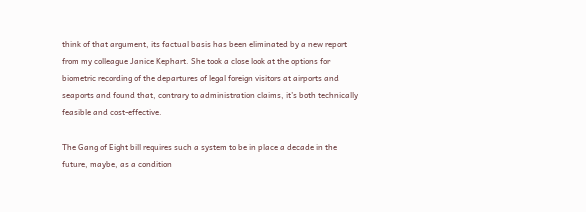think of that argument, its factual basis has been eliminated by a new report from my colleague Janice Kephart. She took a close look at the options for biometric recording of the departures of legal foreign visitors at airports and seaports and found that, contrary to administration claims, it’s both technically feasible and cost-effective.

The Gang of Eight bill requires such a system to be in place a decade in the future, maybe, as a condition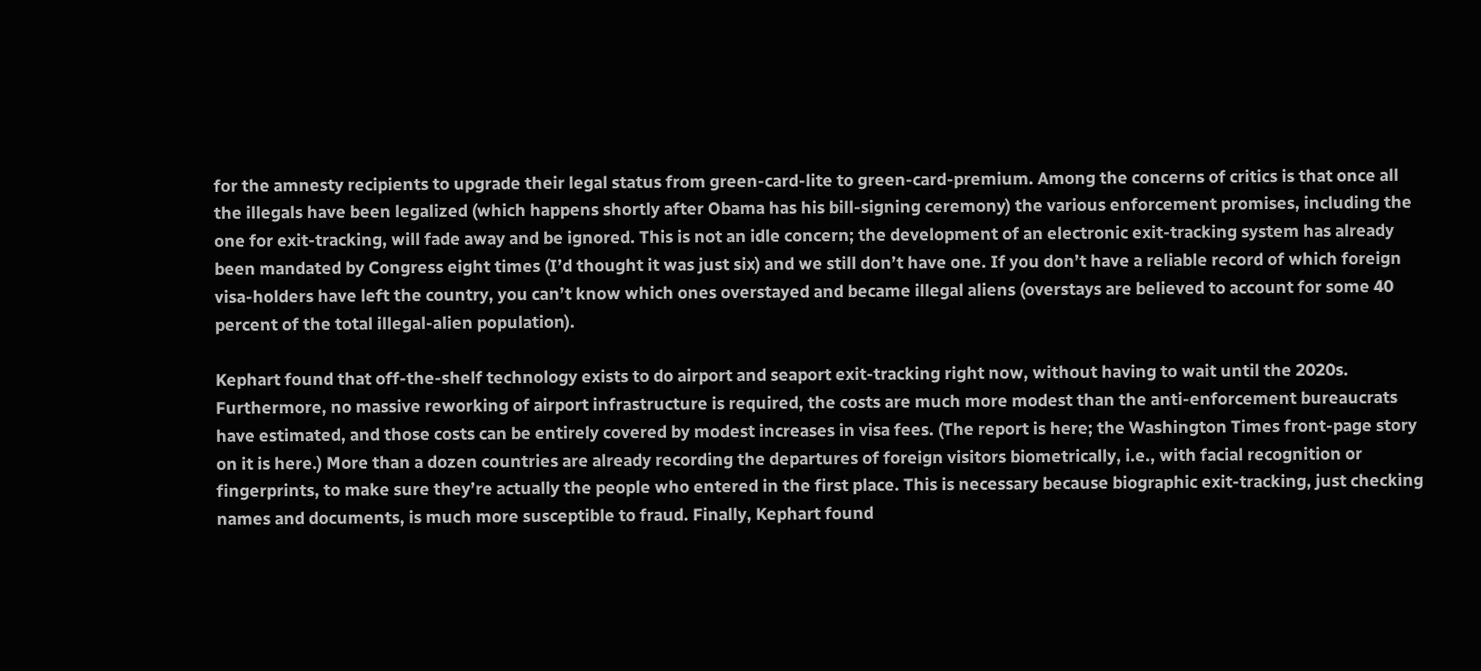for the amnesty recipients to upgrade their legal status from green-card-lite to green-card-premium. Among the concerns of critics is that once all the illegals have been legalized (which happens shortly after Obama has his bill-signing ceremony) the various enforcement promises, including the one for exit-tracking, will fade away and be ignored. This is not an idle concern; the development of an electronic exit-tracking system has already been mandated by Congress eight times (I’d thought it was just six) and we still don’t have one. If you don’t have a reliable record of which foreign visa-holders have left the country, you can’t know which ones overstayed and became illegal aliens (overstays are believed to account for some 40 percent of the total illegal-alien population).

Kephart found that off-the-shelf technology exists to do airport and seaport exit-tracking right now, without having to wait until the 2020s. Furthermore, no massive reworking of airport infrastructure is required, the costs are much more modest than the anti-enforcement bureaucrats have estimated, and those costs can be entirely covered by modest increases in visa fees. (The report is here; the Washington Times front-page story on it is here.) More than a dozen countries are already recording the departures of foreign visitors biometrically, i.e., with facial recognition or fingerprints, to make sure they’re actually the people who entered in the first place. This is necessary because biographic exit-tracking, just checking names and documents, is much more susceptible to fraud. Finally, Kephart found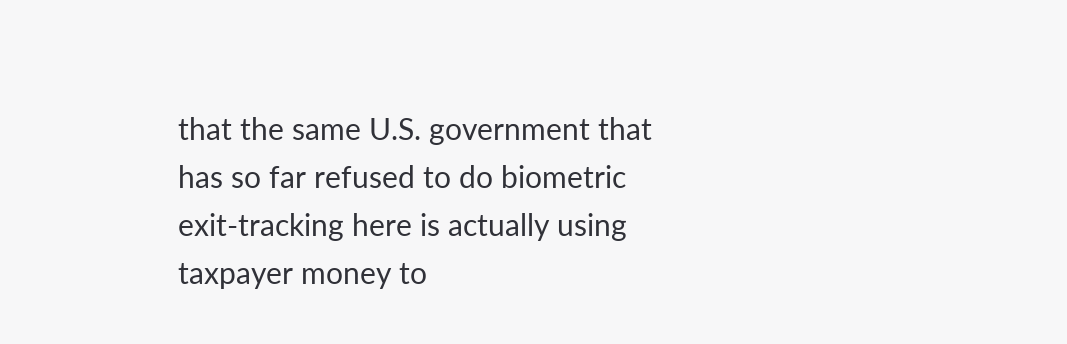that the same U.S. government that has so far refused to do biometric exit-tracking here is actually using taxpayer money to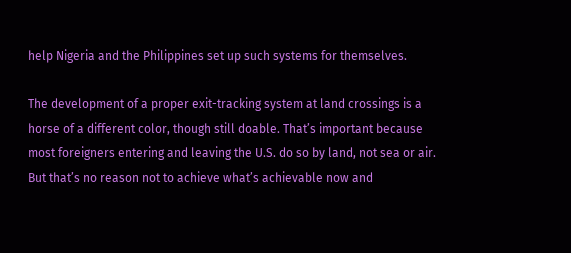help Nigeria and the Philippines set up such systems for themselves.

The development of a proper exit-tracking system at land crossings is a horse of a different color, though still doable. That’s important because most foreigners entering and leaving the U.S. do so by land, not sea or air. But that’s no reason not to achieve what’s achievable now and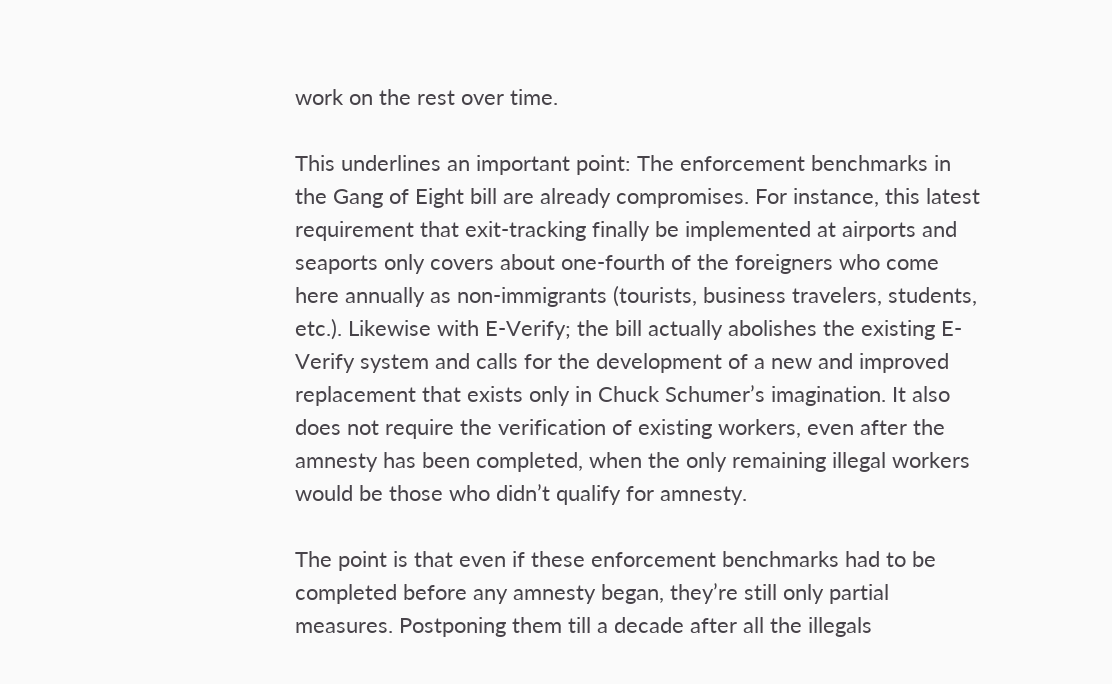work on the rest over time.

This underlines an important point: The enforcement benchmarks in the Gang of Eight bill are already compromises. For instance, this latest requirement that exit-tracking finally be implemented at airports and seaports only covers about one-fourth of the foreigners who come here annually as non-immigrants (tourists, business travelers, students, etc.). Likewise with E-Verify; the bill actually abolishes the existing E-Verify system and calls for the development of a new and improved replacement that exists only in Chuck Schumer’s imagination. It also does not require the verification of existing workers, even after the amnesty has been completed, when the only remaining illegal workers would be those who didn’t qualify for amnesty.

The point is that even if these enforcement benchmarks had to be completed before any amnesty began, they’re still only partial measures. Postponing them till a decade after all the illegals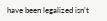have been legalized isn’t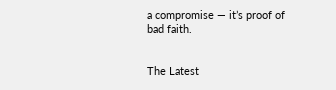a compromise — it’s proof of bad faith.


The Latest